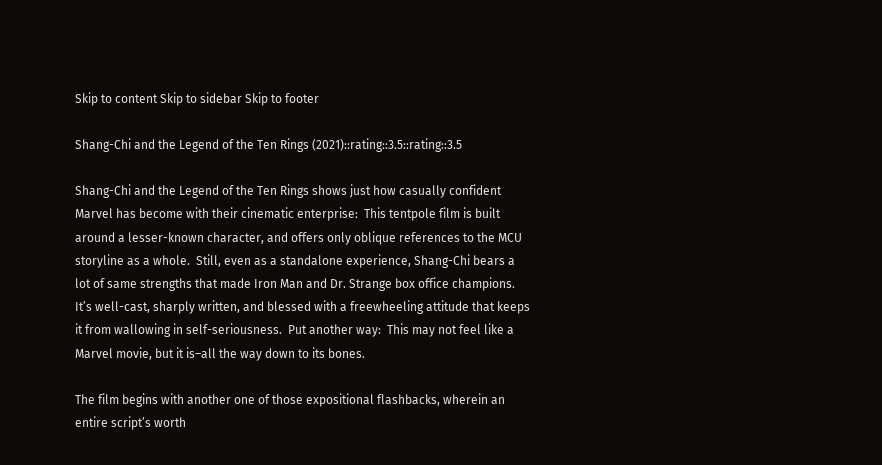Skip to content Skip to sidebar Skip to footer

Shang-Chi and the Legend of the Ten Rings (2021)::rating::3.5::rating::3.5

Shang-Chi and the Legend of the Ten Rings shows just how casually confident Marvel has become with their cinematic enterprise:  This tentpole film is built around a lesser-known character, and offers only oblique references to the MCU storyline as a whole.  Still, even as a standalone experience, Shang-Chi bears a lot of same strengths that made Iron Man and Dr. Strange box office champions.  It’s well-cast, sharply written, and blessed with a freewheeling attitude that keeps it from wallowing in self-seriousness.  Put another way:  This may not feel like a Marvel movie, but it is–all the way down to its bones.

The film begins with another one of those expositional flashbacks, wherein an entire script’s worth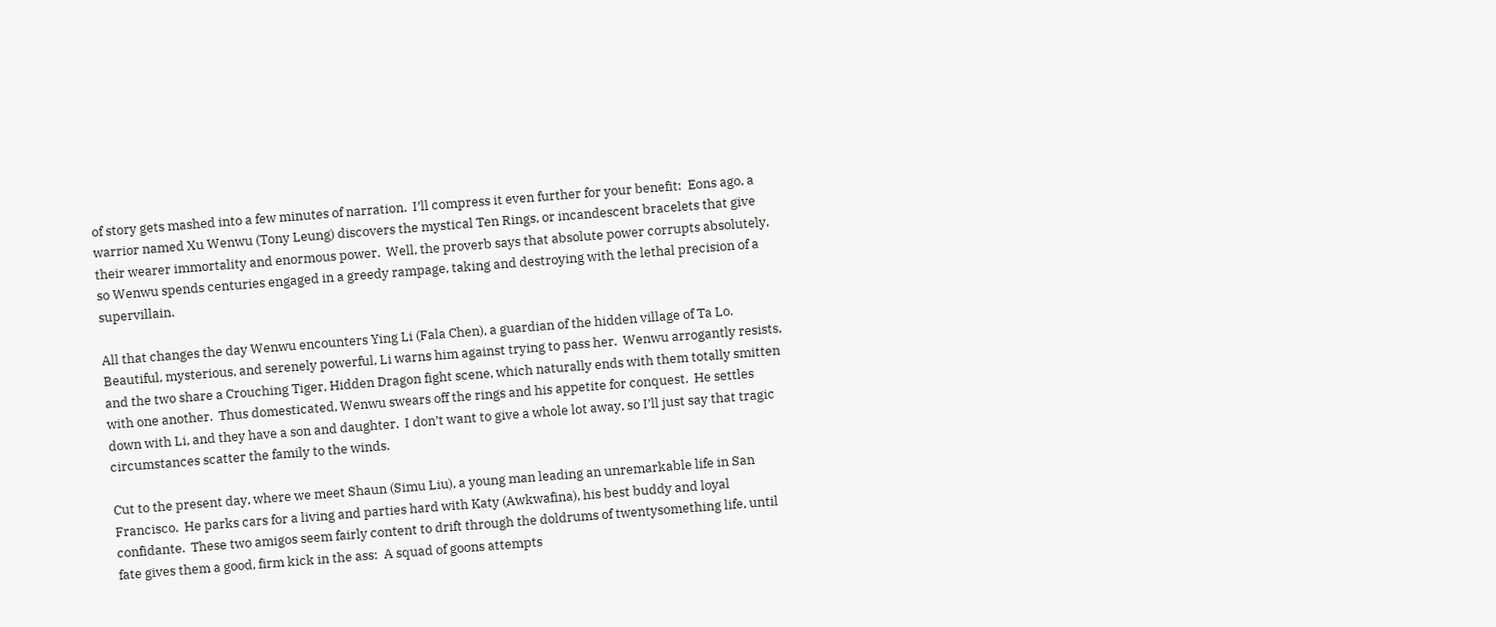of story gets mashed into a few minutes of narration.  I’ll compress it even further for your benefit:  Eons ago, a warrior named Xu Wenwu (Tony Leung) discovers the mystical Ten Rings, or incandescent bracelets that give their wearer immortality and enormous power.  Well, the proverb says that absolute power corrupts absolutely, so Wenwu spends centuries engaged in a greedy rampage, taking and destroying with the lethal precision of a supervillain.

All that changes the day Wenwu encounters Ying Li (Fala Chen), a guardian of the hidden village of Ta Lo.  Beautiful, mysterious, and serenely powerful, Li warns him against trying to pass her.  Wenwu arrogantly resists, and the two share a Crouching Tiger, Hidden Dragon fight scene, which naturally ends with them totally smitten with one another.  Thus domesticated, Wenwu swears off the rings and his appetite for conquest.  He settles down with Li, and they have a son and daughter.  I don’t want to give a whole lot away, so I’ll just say that tragic circumstances scatter the family to the winds.

Cut to the present day, where we meet Shaun (Simu Liu), a young man leading an unremarkable life in San Francisco.  He parks cars for a living and parties hard with Katy (Awkwafina), his best buddy and loyal confidante.  These two amigos seem fairly content to drift through the doldrums of twentysomething life, until fate gives them a good, firm kick in the ass:  A squad of goons attempts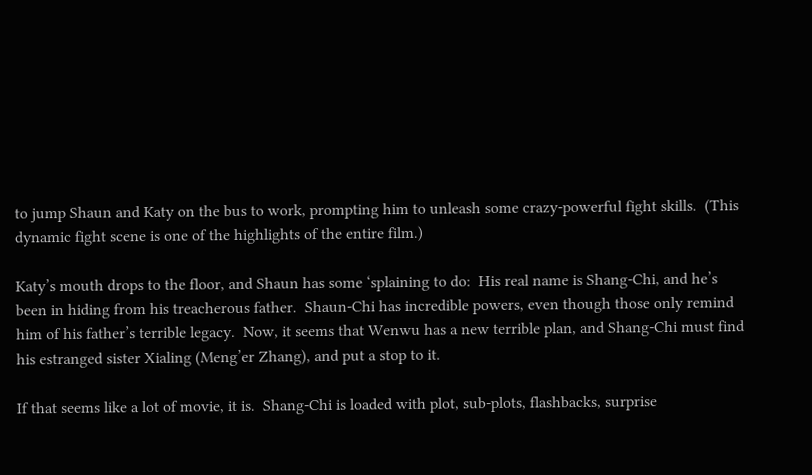to jump Shaun and Katy on the bus to work, prompting him to unleash some crazy-powerful fight skills.  (This dynamic fight scene is one of the highlights of the entire film.)

Katy’s mouth drops to the floor, and Shaun has some ‘splaining to do:  His real name is Shang-Chi, and he’s been in hiding from his treacherous father.  Shaun-Chi has incredible powers, even though those only remind him of his father’s terrible legacy.  Now, it seems that Wenwu has a new terrible plan, and Shang-Chi must find his estranged sister Xialing (Meng’er Zhang), and put a stop to it.

If that seems like a lot of movie, it is.  Shang-Chi is loaded with plot, sub-plots, flashbacks, surprise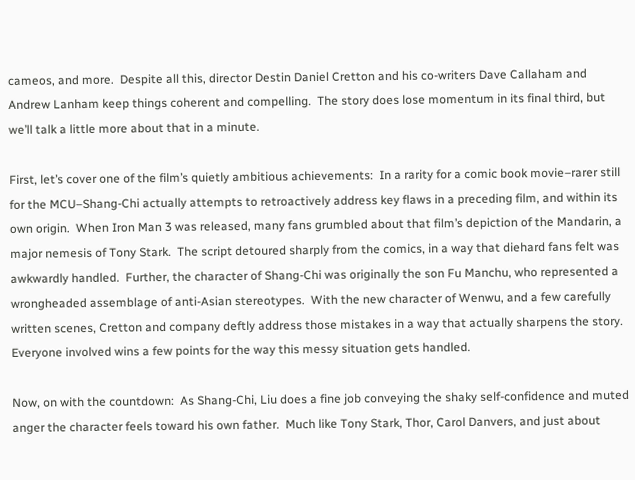cameos, and more.  Despite all this, director Destin Daniel Cretton and his co-writers Dave Callaham and Andrew Lanham keep things coherent and compelling.  The story does lose momentum in its final third, but we’ll talk a little more about that in a minute.

First, let’s cover one of the film’s quietly ambitious achievements:  In a rarity for a comic book movie–rarer still for the MCU–Shang-Chi actually attempts to retroactively address key flaws in a preceding film, and within its own origin.  When Iron Man 3 was released, many fans grumbled about that film’s depiction of the Mandarin, a major nemesis of Tony Stark.  The script detoured sharply from the comics, in a way that diehard fans felt was awkwardly handled.  Further, the character of Shang-Chi was originally the son Fu Manchu, who represented a wrongheaded assemblage of anti-Asian stereotypes.  With the new character of Wenwu, and a few carefully written scenes, Cretton and company deftly address those mistakes in a way that actually sharpens the story.  Everyone involved wins a few points for the way this messy situation gets handled.

Now, on with the countdown:  As Shang-Chi, Liu does a fine job conveying the shaky self-confidence and muted anger the character feels toward his own father.  Much like Tony Stark, Thor, Carol Danvers, and just about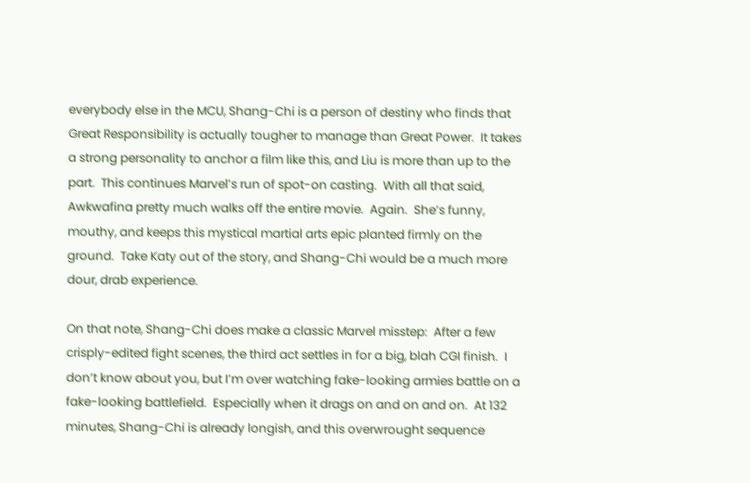everybody else in the MCU, Shang-Chi is a person of destiny who finds that Great Responsibility is actually tougher to manage than Great Power.  It takes a strong personality to anchor a film like this, and Liu is more than up to the part.  This continues Marvel’s run of spot-on casting.  With all that said, Awkwafina pretty much walks off the entire movie.  Again.  She’s funny, mouthy, and keeps this mystical martial arts epic planted firmly on the ground.  Take Katy out of the story, and Shang-Chi would be a much more dour, drab experience.

On that note, Shang-Chi does make a classic Marvel misstep:  After a few crisply-edited fight scenes, the third act settles in for a big, blah CGI finish.  I don’t know about you, but I’m over watching fake-looking armies battle on a fake-looking battlefield.  Especially when it drags on and on and on.  At 132 minutes, Shang-Chi is already longish, and this overwrought sequence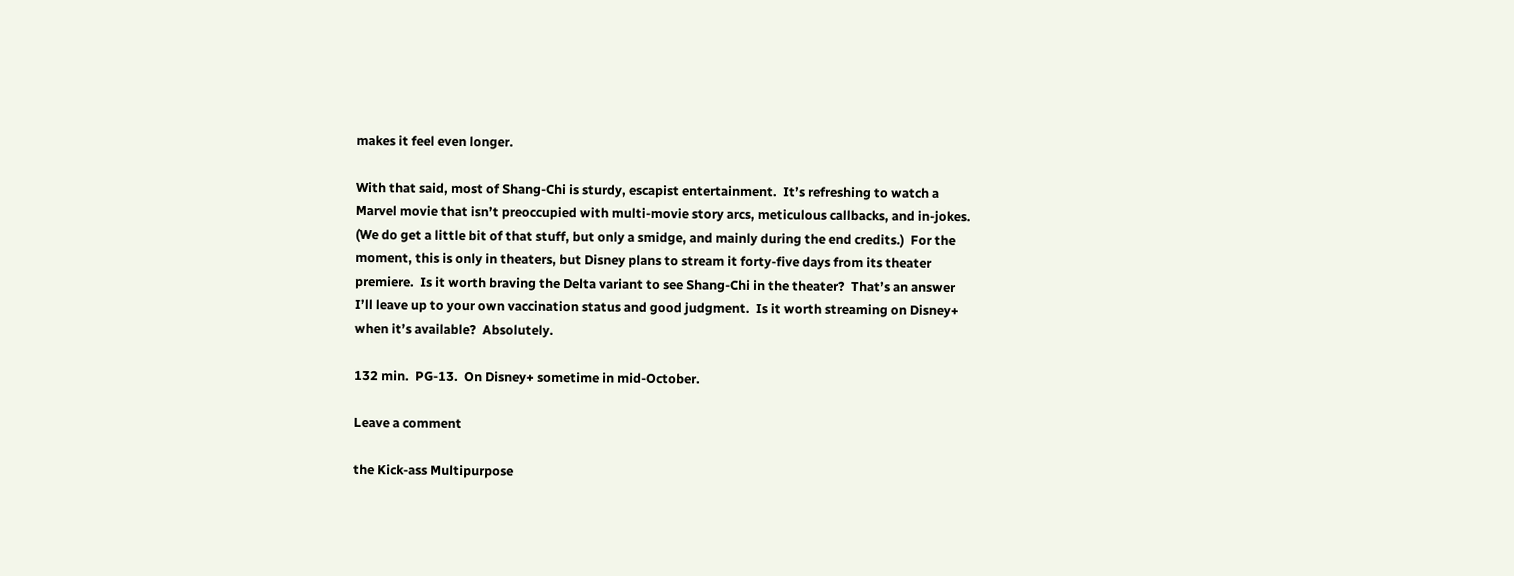makes it feel even longer.

With that said, most of Shang-Chi is sturdy, escapist entertainment.  It’s refreshing to watch a Marvel movie that isn’t preoccupied with multi-movie story arcs, meticulous callbacks, and in-jokes.  (We do get a little bit of that stuff, but only a smidge, and mainly during the end credits.)  For the moment, this is only in theaters, but Disney plans to stream it forty-five days from its theater premiere.  Is it worth braving the Delta variant to see Shang-Chi in the theater?  That’s an answer I’ll leave up to your own vaccination status and good judgment.  Is it worth streaming on Disney+ when it’s available?  Absolutely.

132 min.  PG-13.  On Disney+ sometime in mid-October.

Leave a comment

the Kick-ass Multipurpose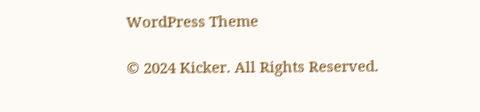WordPress Theme

© 2024 Kicker. All Rights Reserved.